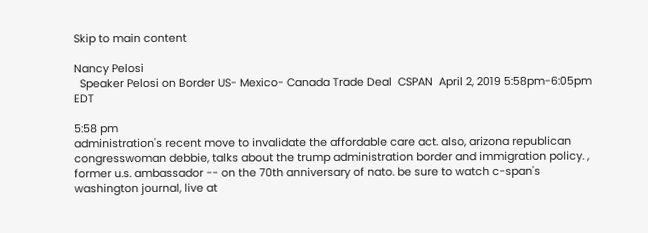Skip to main content

Nancy Pelosi
  Speaker Pelosi on Border US- Mexico- Canada Trade Deal  CSPAN  April 2, 2019 5:58pm-6:05pm EDT

5:58 pm
administration's recent move to invalidate the affordable care act. also, arizona republican congresswoman debbie, talks about the trump administration border and immigration policy. , former u.s. ambassador -- on the 70th anniversary of nato. be sure to watch c-span's washington journal, live at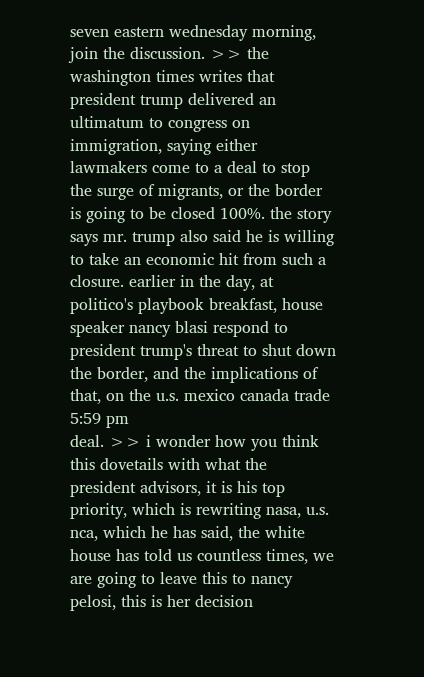seven eastern wednesday morning, join the discussion. >> the washington times writes that president trump delivered an ultimatum to congress on immigration, saying either lawmakers come to a deal to stop the surge of migrants, or the border is going to be closed 100%. the story says mr. trump also said he is willing to take an economic hit from such a closure. earlier in the day, at politico's playbook breakfast, house speaker nancy blasi respond to president trump's threat to shut down the border, and the implications of that, on the u.s. mexico canada trade
5:59 pm
deal. >> i wonder how you think this dovetails with what the president advisors, it is his top priority, which is rewriting nasa, u.s. nca, which he has said, the white house has told us countless times, we are going to leave this to nancy pelosi, this is her decision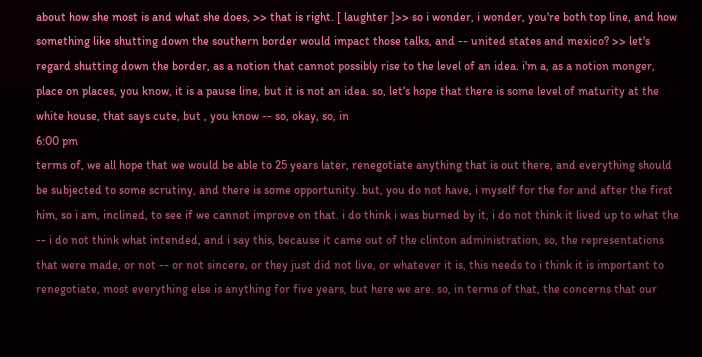about how she most is and what she does, >> that is right. [ laughter ]>> so i wonder, i wonder, you're both top line, and how something like shutting down the southern border would impact those talks, and -- united states and mexico? >> let's regard shutting down the border, as a notion that cannot possibly rise to the level of an idea. i'm a, as a notion monger, place on places, you know, it is a pause line, but it is not an idea. so, let's hope that there is some level of maturity at the white house, that says cute, but , you know -- so, okay, so, in
6:00 pm
terms of, we all hope that we would be able to 25 years later, renegotiate anything that is out there, and everything should be subjected to some scrutiny, and there is some opportunity. but, you do not have, i myself for the for and after the first him, so i am, inclined, to see if we cannot improve on that. i do think i was burned by it, i do not think it lived up to what the -- i do not think what intended, and i say this, because it came out of the clinton administration, so, the representations that were made, or not -- or not sincere, or they just did not live, or whatever it is, this needs to i think it is important to renegotiate, most everything else is anything for five years, but here we are. so, in terms of that, the concerns that our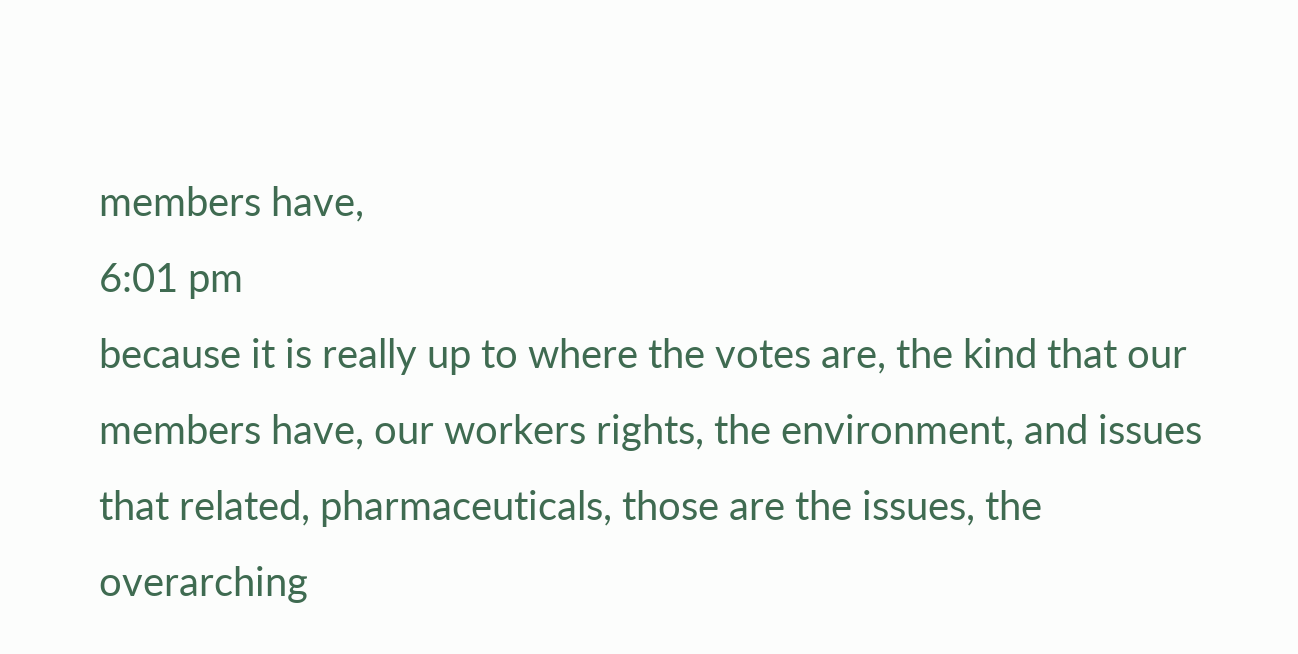members have,
6:01 pm
because it is really up to where the votes are, the kind that our members have, our workers rights, the environment, and issues that related, pharmaceuticals, those are the issues, the overarching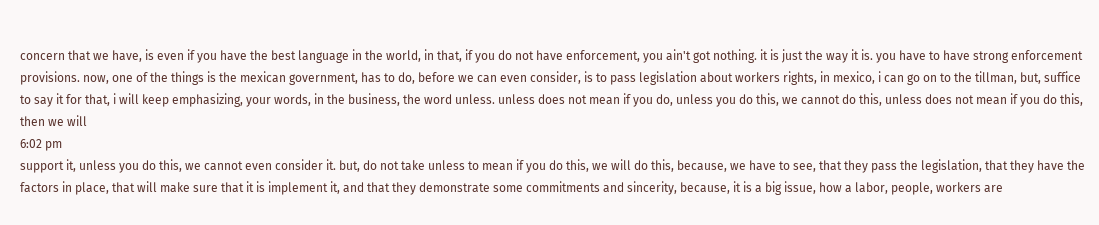concern that we have, is even if you have the best language in the world, in that, if you do not have enforcement, you ain't got nothing. it is just the way it is. you have to have strong enforcement provisions. now, one of the things is the mexican government, has to do, before we can even consider, is to pass legislation about workers rights, in mexico, i can go on to the tillman, but, suffice to say it for that, i will keep emphasizing, your words, in the business, the word unless. unless does not mean if you do, unless you do this, we cannot do this, unless does not mean if you do this, then we will
6:02 pm
support it, unless you do this, we cannot even consider it. but, do not take unless to mean if you do this, we will do this, because, we have to see, that they pass the legislation, that they have the factors in place, that will make sure that it is implement it, and that they demonstrate some commitments and sincerity, because, it is a big issue, how a labor, people, workers are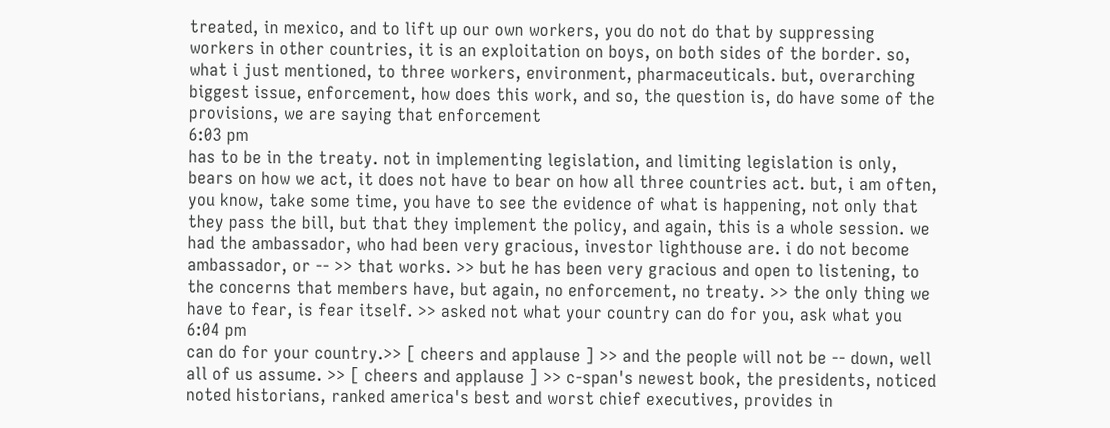treated, in mexico, and to lift up our own workers, you do not do that by suppressing workers in other countries, it is an exploitation on boys, on both sides of the border. so, what i just mentioned, to three workers, environment, pharmaceuticals. but, overarching biggest issue, enforcement, how does this work, and so, the question is, do have some of the provisions, we are saying that enforcement
6:03 pm
has to be in the treaty. not in implementing legislation, and limiting legislation is only, bears on how we act, it does not have to bear on how all three countries act. but, i am often, you know, take some time, you have to see the evidence of what is happening, not only that they pass the bill, but that they implement the policy, and again, this is a whole session. we had the ambassador, who had been very gracious, investor lighthouse are. i do not become ambassador, or -- >> that works. >> but he has been very gracious and open to listening, to the concerns that members have, but again, no enforcement, no treaty. >> the only thing we have to fear, is fear itself. >> asked not what your country can do for you, ask what you
6:04 pm
can do for your country.>> [ cheers and applause ] >> and the people will not be -- down, well all of us assume. >> [ cheers and applause ] >> c-span's newest book, the presidents, noticed noted historians, ranked america's best and worst chief executives, provides in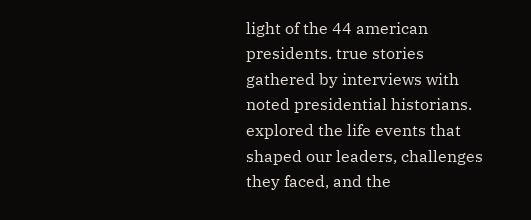light of the 44 american presidents. true stories gathered by interviews with noted presidential historians. explored the life events that shaped our leaders, challenges they faced, and the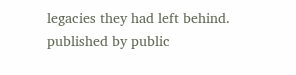legacies they had left behind. published by public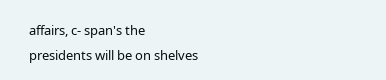affairs, c- span's the presidents will be on shelves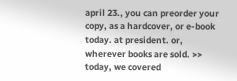april 23., you can preorder your copy, as a hardcover, or e-book today. at president. or, wherever books are sold. >> today, we covered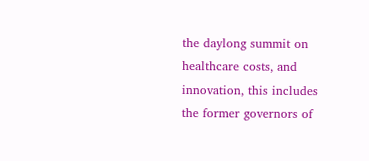the daylong summit on healthcare costs, and innovation, this includes the former governors of